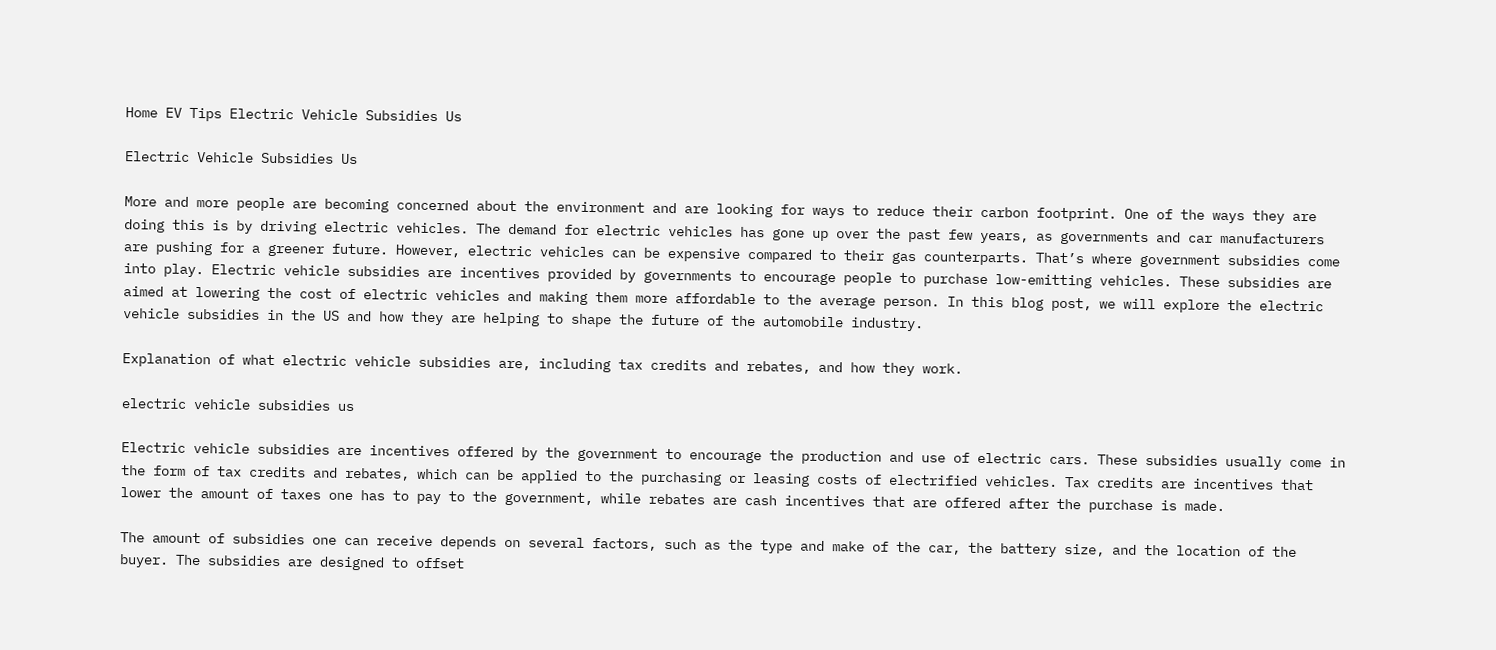Home EV Tips Electric Vehicle Subsidies Us

Electric Vehicle Subsidies Us

More and more people are becoming concerned about the environment and are looking for ways to reduce their carbon footprint. One of the ways they are doing this is by driving electric vehicles. The demand for electric vehicles has gone up over the past few years, as governments and car manufacturers are pushing for a greener future. However, electric vehicles can be expensive compared to their gas counterparts. That’s where government subsidies come into play. Electric vehicle subsidies are incentives provided by governments to encourage people to purchase low-emitting vehicles. These subsidies are aimed at lowering the cost of electric vehicles and making them more affordable to the average person. In this blog post, we will explore the electric vehicle subsidies in the US and how they are helping to shape the future of the automobile industry.

Explanation of what electric vehicle subsidies are, including tax credits and rebates, and how they work.

electric vehicle subsidies us

Electric vehicle subsidies are incentives offered by the government to encourage the production and use of electric cars. These subsidies usually come in the form of tax credits and rebates, which can be applied to the purchasing or leasing costs of electrified vehicles. Tax credits are incentives that lower the amount of taxes one has to pay to the government, while rebates are cash incentives that are offered after the purchase is made.

The amount of subsidies one can receive depends on several factors, such as the type and make of the car, the battery size, and the location of the buyer. The subsidies are designed to offset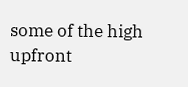some of the high upfront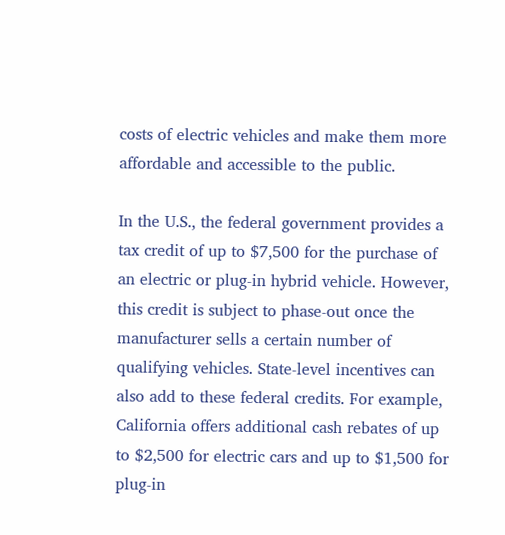costs of electric vehicles and make them more affordable and accessible to the public.

In the U.S., the federal government provides a tax credit of up to $7,500 for the purchase of an electric or plug-in hybrid vehicle. However, this credit is subject to phase-out once the manufacturer sells a certain number of qualifying vehicles. State-level incentives can also add to these federal credits. For example, California offers additional cash rebates of up to $2,500 for electric cars and up to $1,500 for plug-in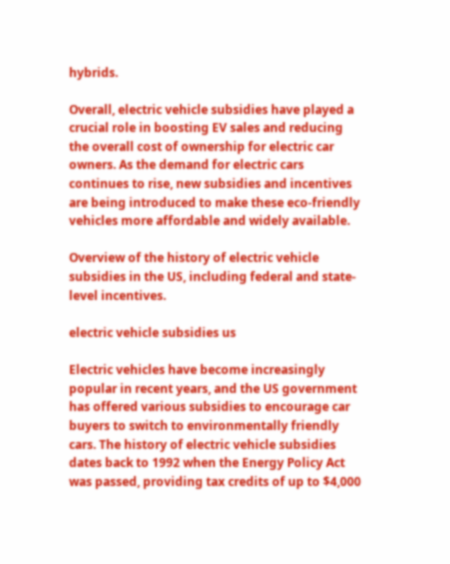hybrids.

Overall, electric vehicle subsidies have played a crucial role in boosting EV sales and reducing the overall cost of ownership for electric car owners. As the demand for electric cars continues to rise, new subsidies and incentives are being introduced to make these eco-friendly vehicles more affordable and widely available.

Overview of the history of electric vehicle subsidies in the US, including federal and state-level incentives.

electric vehicle subsidies us

Electric vehicles have become increasingly popular in recent years, and the US government has offered various subsidies to encourage car buyers to switch to environmentally friendly cars. The history of electric vehicle subsidies dates back to 1992 when the Energy Policy Act was passed, providing tax credits of up to $4,000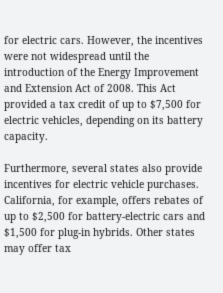for electric cars. However, the incentives were not widespread until the introduction of the Energy Improvement and Extension Act of 2008. This Act provided a tax credit of up to $7,500 for electric vehicles, depending on its battery capacity.

Furthermore, several states also provide incentives for electric vehicle purchases. California, for example, offers rebates of up to $2,500 for battery-electric cars and $1,500 for plug-in hybrids. Other states may offer tax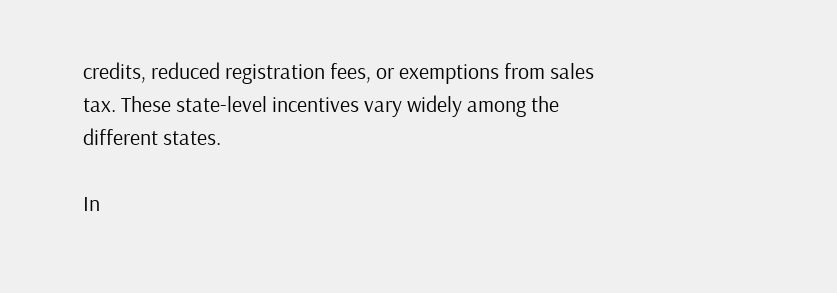credits, reduced registration fees, or exemptions from sales tax. These state-level incentives vary widely among the different states.

In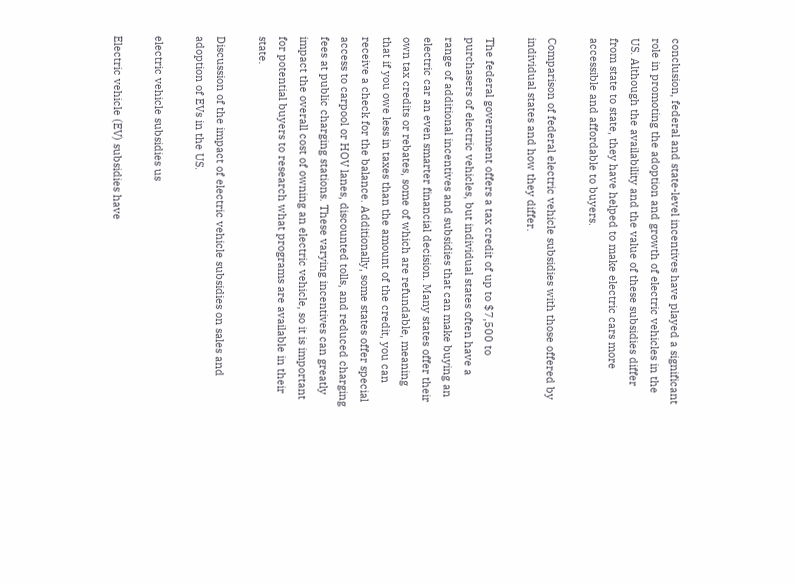conclusion, federal and state-level incentives have played a significant role in promoting the adoption and growth of electric vehicles in the US. Although the availability and the value of these subsidies differ from state to state, they have helped to make electric cars more accessible and affordable to buyers.

Comparison of federal electric vehicle subsidies with those offered by individual states and how they differ.

The federal government offers a tax credit of up to $7,500 to purchasers of electric vehicles, but individual states often have a range of additional incentives and subsidies that can make buying an electric car an even smarter financial decision. Many states offer their own tax credits or rebates, some of which are refundable, meaning that if you owe less in taxes than the amount of the credit, you can receive a check for the balance. Additionally, some states offer special access to carpool or HOV lanes, discounted tolls, and reduced charging fees at public charging stations. These varying incentives can greatly impact the overall cost of owning an electric vehicle, so it is important for potential buyers to research what programs are available in their state.

Discussion of the impact of electric vehicle subsidies on sales and adoption of EVs in the US.

electric vehicle subsidies us

Electric vehicle (EV) subsidies have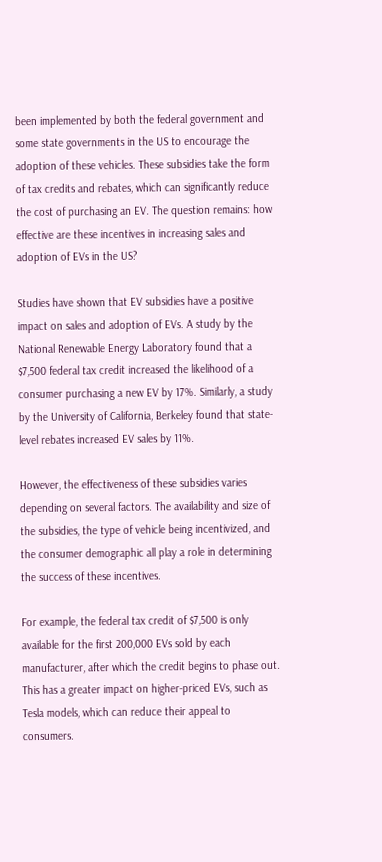been implemented by both the federal government and some state governments in the US to encourage the adoption of these vehicles. These subsidies take the form of tax credits and rebates, which can significantly reduce the cost of purchasing an EV. The question remains: how effective are these incentives in increasing sales and adoption of EVs in the US?

Studies have shown that EV subsidies have a positive impact on sales and adoption of EVs. A study by the National Renewable Energy Laboratory found that a $7,500 federal tax credit increased the likelihood of a consumer purchasing a new EV by 17%. Similarly, a study by the University of California, Berkeley found that state-level rebates increased EV sales by 11%.

However, the effectiveness of these subsidies varies depending on several factors. The availability and size of the subsidies, the type of vehicle being incentivized, and the consumer demographic all play a role in determining the success of these incentives.

For example, the federal tax credit of $7,500 is only available for the first 200,000 EVs sold by each manufacturer, after which the credit begins to phase out. This has a greater impact on higher-priced EVs, such as Tesla models, which can reduce their appeal to consumers.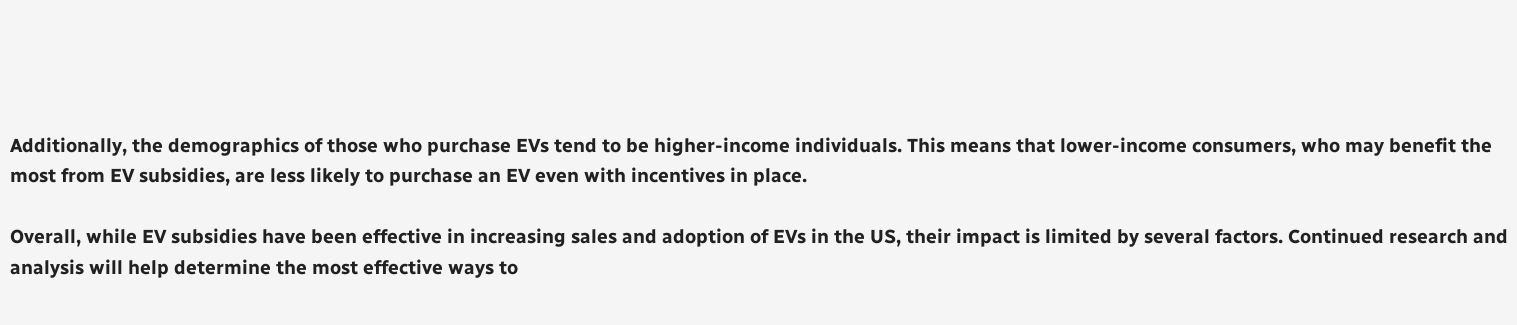Additionally, the demographics of those who purchase EVs tend to be higher-income individuals. This means that lower-income consumers, who may benefit the most from EV subsidies, are less likely to purchase an EV even with incentives in place.

Overall, while EV subsidies have been effective in increasing sales and adoption of EVs in the US, their impact is limited by several factors. Continued research and analysis will help determine the most effective ways to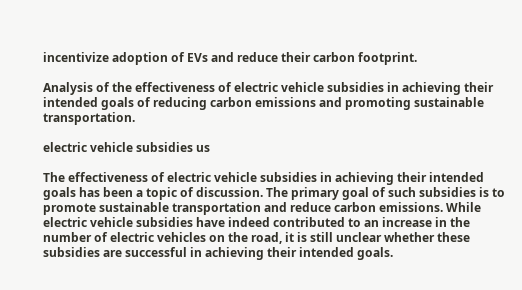incentivize adoption of EVs and reduce their carbon footprint.

Analysis of the effectiveness of electric vehicle subsidies in achieving their intended goals of reducing carbon emissions and promoting sustainable transportation.

electric vehicle subsidies us

The effectiveness of electric vehicle subsidies in achieving their intended goals has been a topic of discussion. The primary goal of such subsidies is to promote sustainable transportation and reduce carbon emissions. While electric vehicle subsidies have indeed contributed to an increase in the number of electric vehicles on the road, it is still unclear whether these subsidies are successful in achieving their intended goals.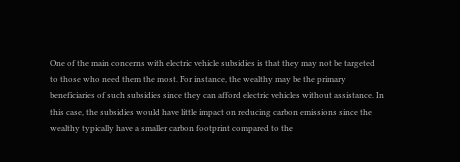One of the main concerns with electric vehicle subsidies is that they may not be targeted to those who need them the most. For instance, the wealthy may be the primary beneficiaries of such subsidies since they can afford electric vehicles without assistance. In this case, the subsidies would have little impact on reducing carbon emissions since the wealthy typically have a smaller carbon footprint compared to the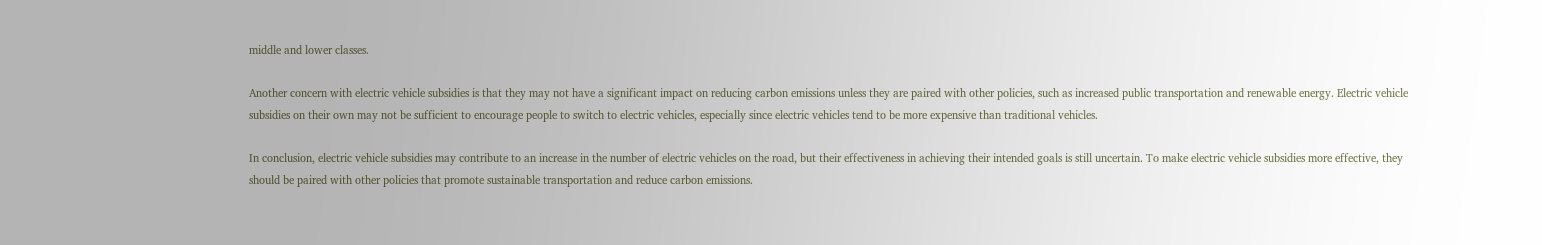middle and lower classes.

Another concern with electric vehicle subsidies is that they may not have a significant impact on reducing carbon emissions unless they are paired with other policies, such as increased public transportation and renewable energy. Electric vehicle subsidies on their own may not be sufficient to encourage people to switch to electric vehicles, especially since electric vehicles tend to be more expensive than traditional vehicles.

In conclusion, electric vehicle subsidies may contribute to an increase in the number of electric vehicles on the road, but their effectiveness in achieving their intended goals is still uncertain. To make electric vehicle subsidies more effective, they should be paired with other policies that promote sustainable transportation and reduce carbon emissions.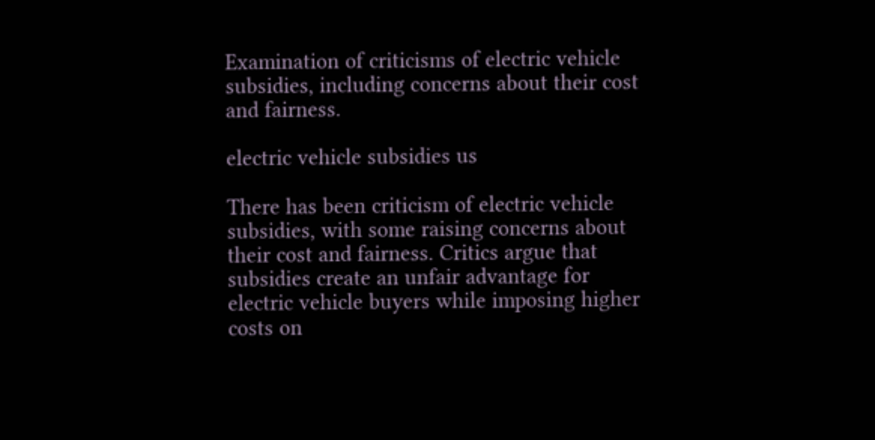Examination of criticisms of electric vehicle subsidies, including concerns about their cost and fairness.

electric vehicle subsidies us

There has been criticism of electric vehicle subsidies, with some raising concerns about their cost and fairness. Critics argue that subsidies create an unfair advantage for electric vehicle buyers while imposing higher costs on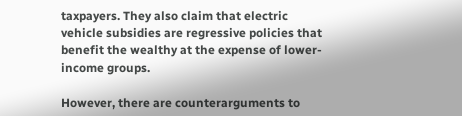taxpayers. They also claim that electric vehicle subsidies are regressive policies that benefit the wealthy at the expense of lower-income groups.

However, there are counterarguments to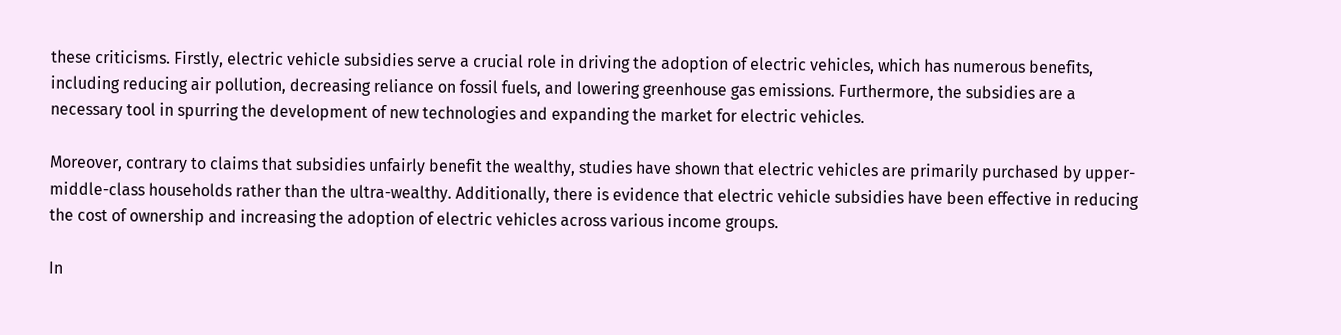these criticisms. Firstly, electric vehicle subsidies serve a crucial role in driving the adoption of electric vehicles, which has numerous benefits, including reducing air pollution, decreasing reliance on fossil fuels, and lowering greenhouse gas emissions. Furthermore, the subsidies are a necessary tool in spurring the development of new technologies and expanding the market for electric vehicles.

Moreover, contrary to claims that subsidies unfairly benefit the wealthy, studies have shown that electric vehicles are primarily purchased by upper-middle-class households rather than the ultra-wealthy. Additionally, there is evidence that electric vehicle subsidies have been effective in reducing the cost of ownership and increasing the adoption of electric vehicles across various income groups.

In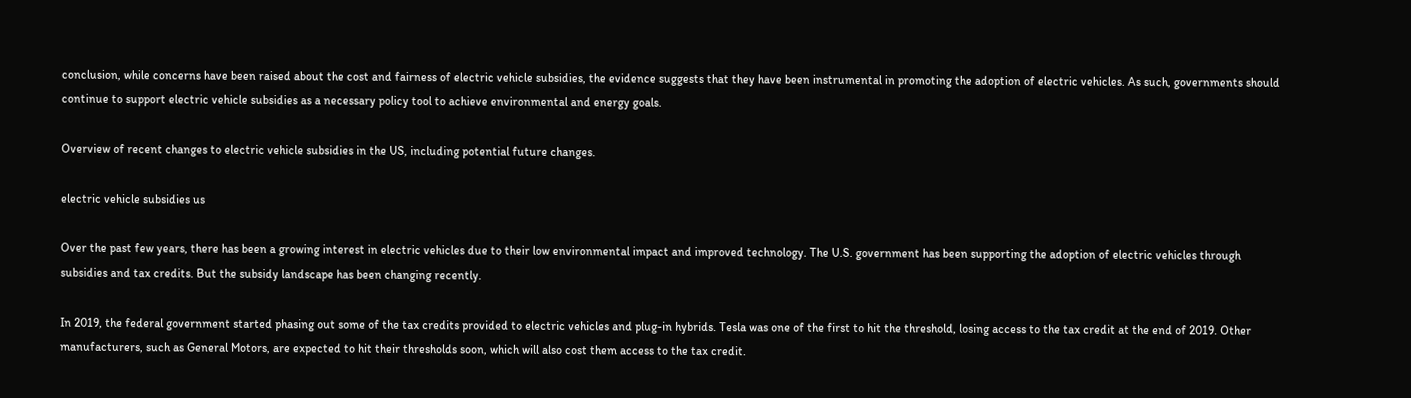conclusion, while concerns have been raised about the cost and fairness of electric vehicle subsidies, the evidence suggests that they have been instrumental in promoting the adoption of electric vehicles. As such, governments should continue to support electric vehicle subsidies as a necessary policy tool to achieve environmental and energy goals.

Overview of recent changes to electric vehicle subsidies in the US, including potential future changes.

electric vehicle subsidies us

Over the past few years, there has been a growing interest in electric vehicles due to their low environmental impact and improved technology. The U.S. government has been supporting the adoption of electric vehicles through subsidies and tax credits. But the subsidy landscape has been changing recently.

In 2019, the federal government started phasing out some of the tax credits provided to electric vehicles and plug-in hybrids. Tesla was one of the first to hit the threshold, losing access to the tax credit at the end of 2019. Other manufacturers, such as General Motors, are expected to hit their thresholds soon, which will also cost them access to the tax credit.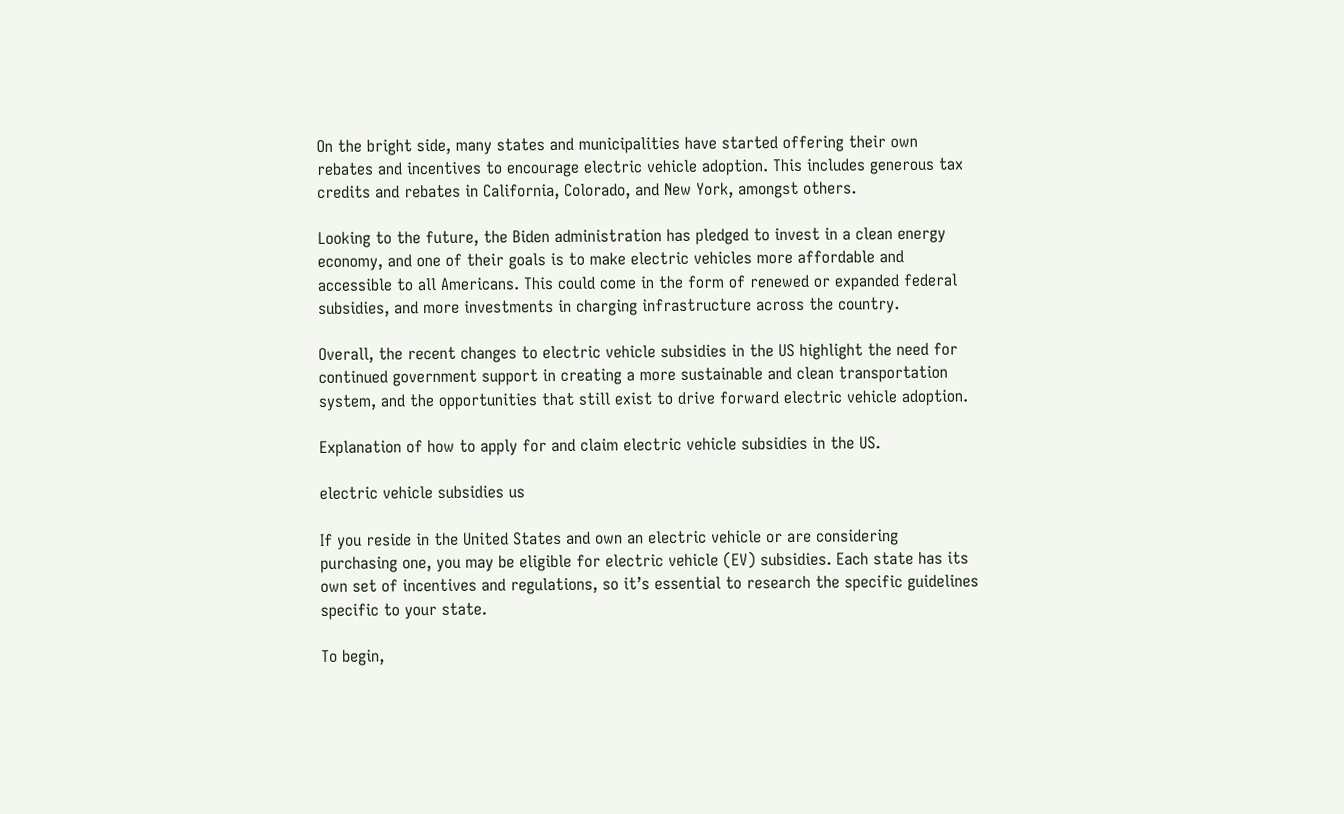On the bright side, many states and municipalities have started offering their own rebates and incentives to encourage electric vehicle adoption. This includes generous tax credits and rebates in California, Colorado, and New York, amongst others.

Looking to the future, the Biden administration has pledged to invest in a clean energy economy, and one of their goals is to make electric vehicles more affordable and accessible to all Americans. This could come in the form of renewed or expanded federal subsidies, and more investments in charging infrastructure across the country.

Overall, the recent changes to electric vehicle subsidies in the US highlight the need for continued government support in creating a more sustainable and clean transportation system, and the opportunities that still exist to drive forward electric vehicle adoption.

Explanation of how to apply for and claim electric vehicle subsidies in the US.

electric vehicle subsidies us

If you reside in the United States and own an electric vehicle or are considering purchasing one, you may be eligible for electric vehicle (EV) subsidies. Each state has its own set of incentives and regulations, so it’s essential to research the specific guidelines specific to your state.

To begin,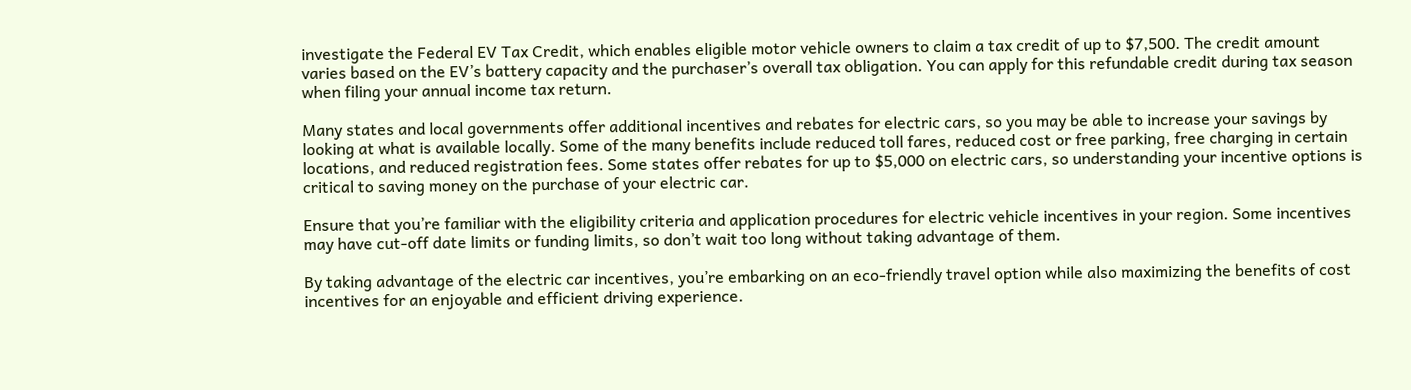investigate the Federal EV Tax Credit, which enables eligible motor vehicle owners to claim a tax credit of up to $7,500. The credit amount varies based on the EV’s battery capacity and the purchaser’s overall tax obligation. You can apply for this refundable credit during tax season when filing your annual income tax return.

Many states and local governments offer additional incentives and rebates for electric cars, so you may be able to increase your savings by looking at what is available locally. Some of the many benefits include reduced toll fares, reduced cost or free parking, free charging in certain locations, and reduced registration fees. Some states offer rebates for up to $5,000 on electric cars, so understanding your incentive options is critical to saving money on the purchase of your electric car.

Ensure that you’re familiar with the eligibility criteria and application procedures for electric vehicle incentives in your region. Some incentives may have cut-off date limits or funding limits, so don’t wait too long without taking advantage of them.

By taking advantage of the electric car incentives, you’re embarking on an eco-friendly travel option while also maximizing the benefits of cost incentives for an enjoyable and efficient driving experience.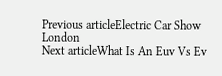Previous articleElectric Car Show London
Next articleWhat Is An Euv Vs Ev